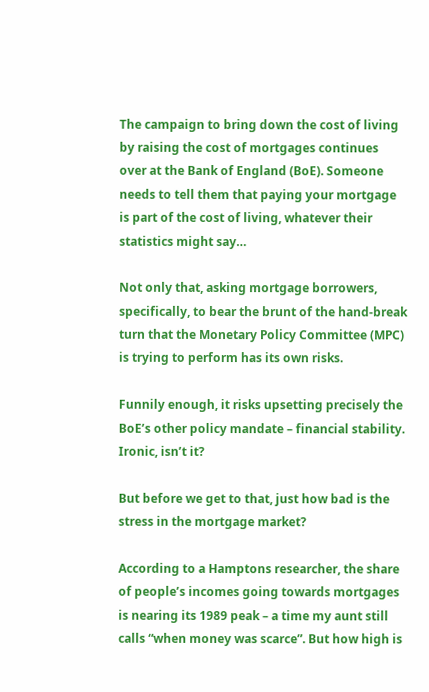The campaign to bring down the cost of living by raising the cost of mortgages continues over at the Bank of England (BoE). Someone needs to tell them that paying your mortgage is part of the cost of living, whatever their statistics might say…

Not only that, asking mortgage borrowers, specifically, to bear the brunt of the hand-break turn that the Monetary Policy Committee (MPC) is trying to perform has its own risks.

Funnily enough, it risks upsetting precisely the BoE’s other policy mandate – financial stability. Ironic, isn’t it?

But before we get to that, just how bad is the stress in the mortgage market?

According to a Hamptons researcher, the share of people’s incomes going towards mortgages is nearing its 1989 peak – a time my aunt still calls “when money was scarce”. But how high is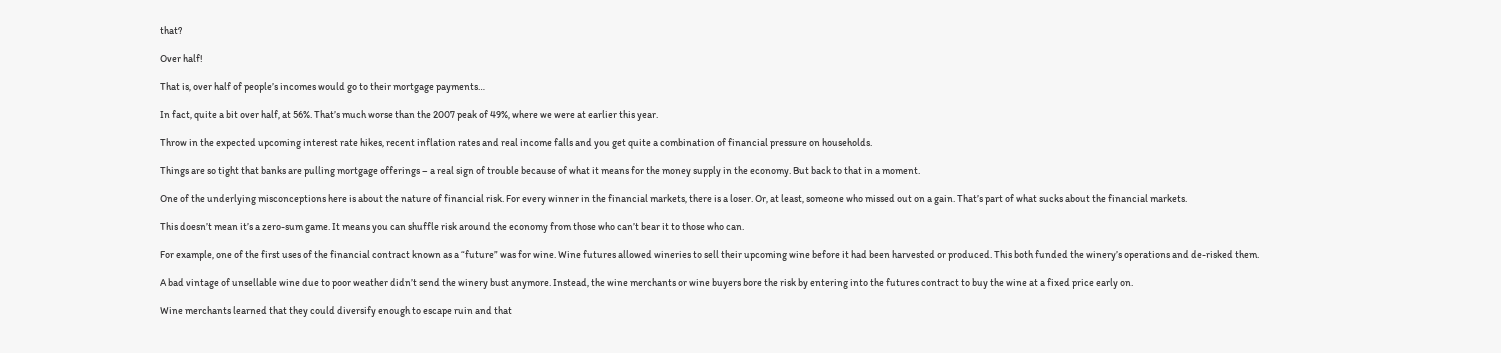that?

Over half!

That is, over half of people’s incomes would go to their mortgage payments…

In fact, quite a bit over half, at 56%. That’s much worse than the 2007 peak of 49%, where we were at earlier this year.

Throw in the expected upcoming interest rate hikes, recent inflation rates and real income falls and you get quite a combination of financial pressure on households.

Things are so tight that banks are pulling mortgage offerings – a real sign of trouble because of what it means for the money supply in the economy. But back to that in a moment.

One of the underlying misconceptions here is about the nature of financial risk. For every winner in the financial markets, there is a loser. Or, at least, someone who missed out on a gain. That’s part of what sucks about the financial markets.

This doesn’t mean it’s a zero-sum game. It means you can shuffle risk around the economy from those who can’t bear it to those who can.

For example, one of the first uses of the financial contract known as a “future” was for wine. Wine futures allowed wineries to sell their upcoming wine before it had been harvested or produced. This both funded the winery’s operations and de-risked them.

A bad vintage of unsellable wine due to poor weather didn’t send the winery bust anymore. Instead, the wine merchants or wine buyers bore the risk by entering into the futures contract to buy the wine at a fixed price early on.

Wine merchants learned that they could diversify enough to escape ruin and that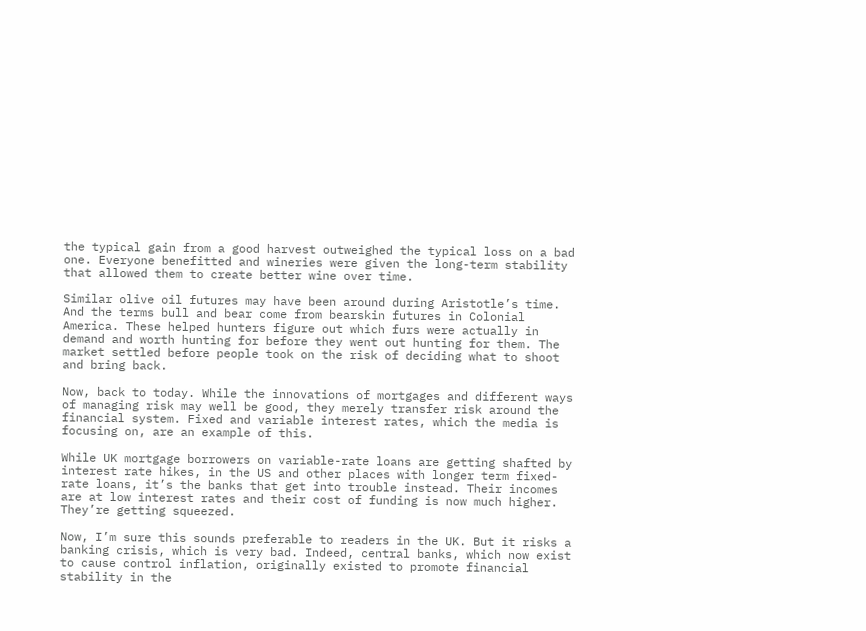the typical gain from a good harvest outweighed the typical loss on a bad one. Everyone benefitted and wineries were given the long-term stability that allowed them to create better wine over time.

Similar olive oil futures may have been around during Aristotle’s time. And the terms bull and bear come from bearskin futures in Colonial America. These helped hunters figure out which furs were actually in demand and worth hunting for before they went out hunting for them. The market settled before people took on the risk of deciding what to shoot and bring back.

Now, back to today. While the innovations of mortgages and different ways of managing risk may well be good, they merely transfer risk around the financial system. Fixed and variable interest rates, which the media is focusing on, are an example of this.

While UK mortgage borrowers on variable-rate loans are getting shafted by interest rate hikes, in the US and other places with longer term fixed-rate loans, it’s the banks that get into trouble instead. Their incomes are at low interest rates and their cost of funding is now much higher. They’re getting squeezed.

Now, I’m sure this sounds preferable to readers in the UK. But it risks a banking crisis, which is very bad. Indeed, central banks, which now exist to cause control inflation, originally existed to promote financial stability in the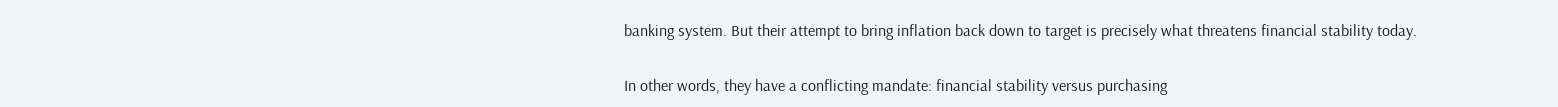banking system. But their attempt to bring inflation back down to target is precisely what threatens financial stability today.

In other words, they have a conflicting mandate: financial stability versus purchasing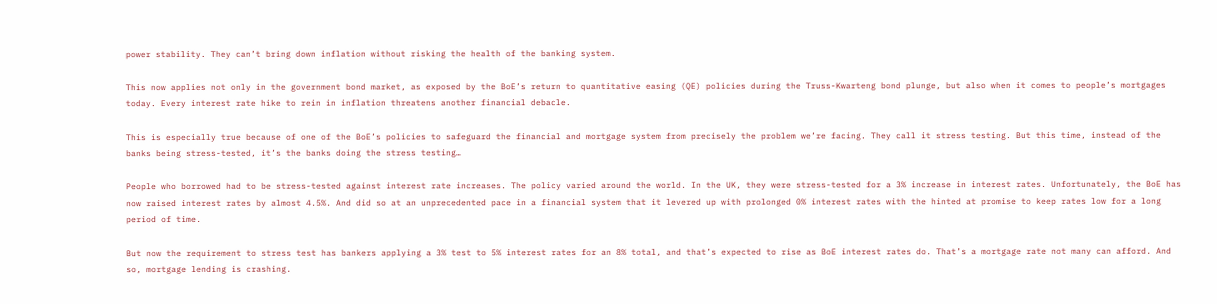power stability. They can’t bring down inflation without risking the health of the banking system.

This now applies not only in the government bond market, as exposed by the BoE’s return to quantitative easing (QE) policies during the Truss-Kwarteng bond plunge, but also when it comes to people’s mortgages today. Every interest rate hike to rein in inflation threatens another financial debacle.

This is especially true because of one of the BoE’s policies to safeguard the financial and mortgage system from precisely the problem we’re facing. They call it stress testing. But this time, instead of the banks being stress-tested, it’s the banks doing the stress testing…

People who borrowed had to be stress-tested against interest rate increases. The policy varied around the world. In the UK, they were stress-tested for a 3% increase in interest rates. Unfortunately, the BoE has now raised interest rates by almost 4.5%. And did so at an unprecedented pace in a financial system that it levered up with prolonged 0% interest rates with the hinted at promise to keep rates low for a long period of time.

But now the requirement to stress test has bankers applying a 3% test to 5% interest rates for an 8% total, and that’s expected to rise as BoE interest rates do. That’s a mortgage rate not many can afford. And so, mortgage lending is crashing.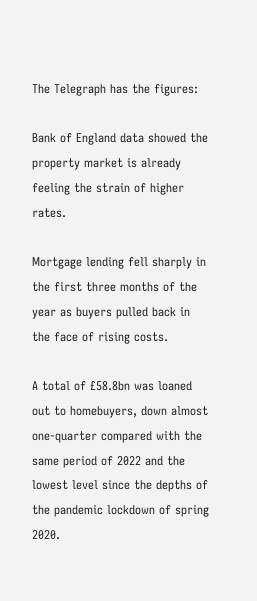The Telegraph has the figures:

Bank of England data showed the property market is already feeling the strain of higher rates.

Mortgage lending fell sharply in the first three months of the year as buyers pulled back in the face of rising costs.

A total of £58.8bn was loaned out to homebuyers, down almost one-quarter compared with the same period of 2022 and the lowest level since the depths of the pandemic lockdown of spring 2020.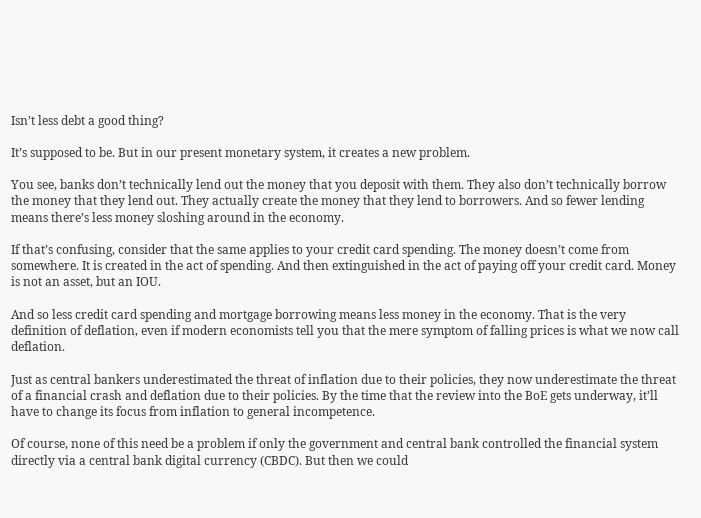Isn’t less debt a good thing?

It’s supposed to be. But in our present monetary system, it creates a new problem.

You see, banks don’t technically lend out the money that you deposit with them. They also don’t technically borrow the money that they lend out. They actually create the money that they lend to borrowers. And so fewer lending means there’s less money sloshing around in the economy.

If that’s confusing, consider that the same applies to your credit card spending. The money doesn’t come from somewhere. It is created in the act of spending. And then extinguished in the act of paying off your credit card. Money is not an asset, but an IOU.

And so less credit card spending and mortgage borrowing means less money in the economy. That is the very definition of deflation, even if modern economists tell you that the mere symptom of falling prices is what we now call deflation.

Just as central bankers underestimated the threat of inflation due to their policies, they now underestimate the threat of a financial crash and deflation due to their policies. By the time that the review into the BoE gets underway, it’ll have to change its focus from inflation to general incompetence.

Of course, none of this need be a problem if only the government and central bank controlled the financial system directly via a central bank digital currency (CBDC). But then we could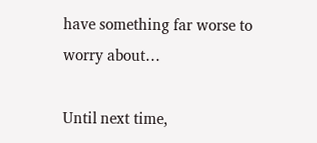have something far worse to worry about…

Until next time,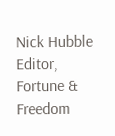Nick Hubble
Editor, Fortune & Freedom